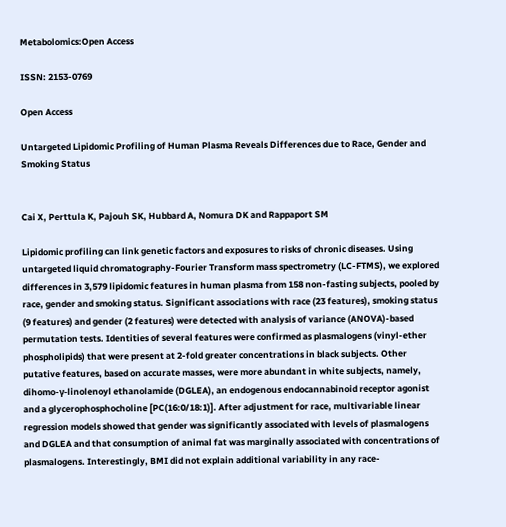Metabolomics:Open Access

ISSN: 2153-0769

Open Access

Untargeted Lipidomic Profiling of Human Plasma Reveals Differences due to Race, Gender and Smoking Status


Cai X, Perttula K, Pajouh SK, Hubbard A, Nomura DK and Rappaport SM

Lipidomic profiling can link genetic factors and exposures to risks of chronic diseases. Using untargeted liquid chromatography-Fourier Transform mass spectrometry (LC-FTMS), we explored differences in 3,579 lipidomic features in human plasma from 158 non-fasting subjects, pooled by race, gender and smoking status. Significant associations with race (23 features), smoking status (9 features) and gender (2 features) were detected with analysis of variance (ANOVA)-based permutation tests. Identities of several features were confirmed as plasmalogens (vinyl-ether phospholipids) that were present at 2-fold greater concentrations in black subjects. Other putative features, based on accurate masses, were more abundant in white subjects, namely, dihomo-γ-linolenoyl ethanolamide (DGLEA), an endogenous endocannabinoid receptor agonist and a glycerophosphocholine [PC(16:0/18:1)]. After adjustment for race, multivariable linear regression models showed that gender was significantly associated with levels of plasmalogens and DGLEA and that consumption of animal fat was marginally associated with concentrations of plasmalogens. Interestingly, BMI did not explain additional variability in any race-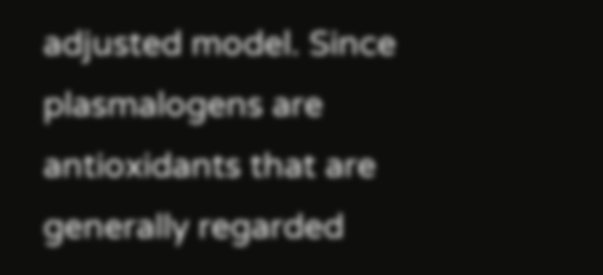adjusted model. Since plasmalogens are antioxidants that are generally regarded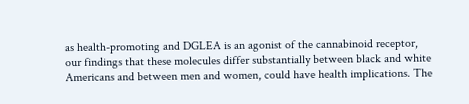as health-promoting and DGLEA is an agonist of the cannabinoid receptor, our findings that these molecules differ substantially between black and white Americans and between men and women, could have health implications. The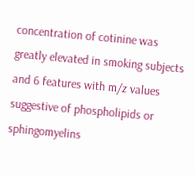concentration of cotinine was greatly elevated in smoking subjects and 6 features with m/z values suggestive of phospholipids or sphingomyelins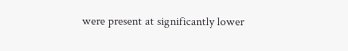were present at significantly lower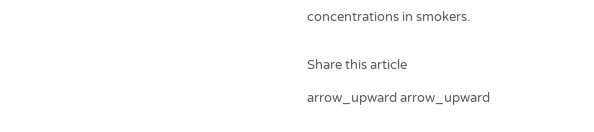concentrations in smokers.


Share this article

arrow_upward arrow_upward